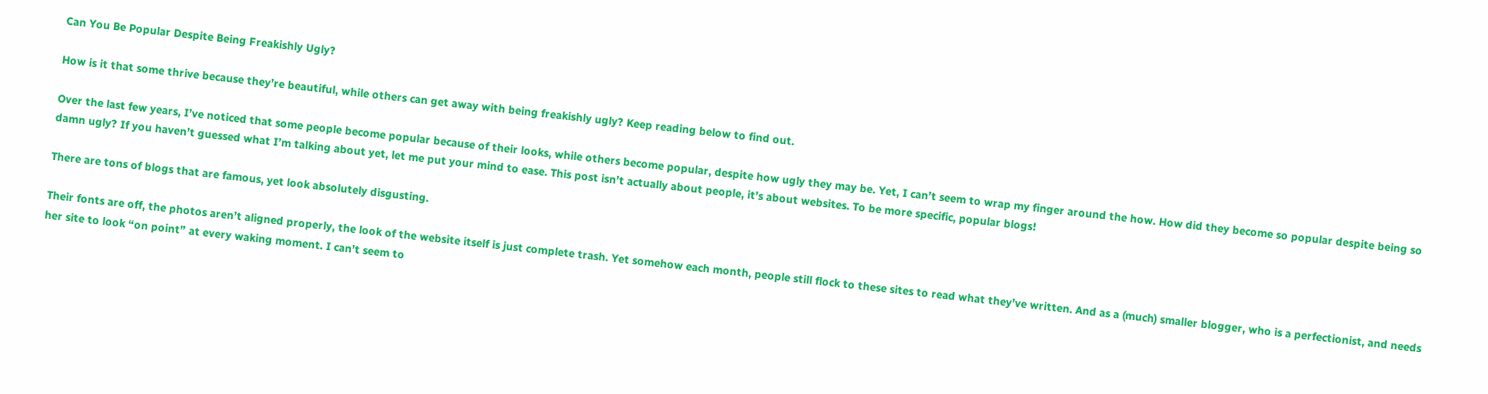Can You Be Popular Despite Being Freakishly Ugly?

How is it that some thrive because they’re beautiful, while others can get away with being freakishly ugly? Keep reading below to find out.

Over the last few years, I’ve noticed that some people become popular because of their looks, while others become popular, despite how ugly they may be. Yet, I can’t seem to wrap my finger around the how. How did they become so popular despite being so damn ugly? If you haven’t guessed what I’m talking about yet, let me put your mind to ease. This post isn’t actually about people, it’s about websites. To be more specific, popular blogs!

There are tons of blogs that are famous, yet look absolutely disgusting.

Their fonts are off, the photos aren’t aligned properly, the look of the website itself is just complete trash. Yet somehow each month, people still flock to these sites to read what they’ve written. And as a (much) smaller blogger, who is a perfectionist, and needs her site to look “on point” at every waking moment. I can’t seem to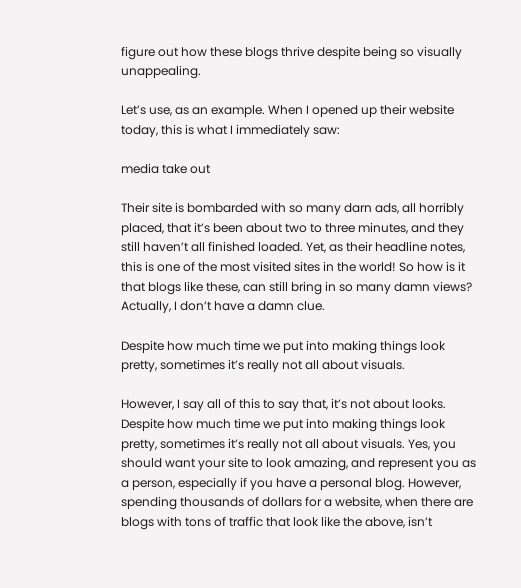figure out how these blogs thrive despite being so visually unappealing.

Let’s use, as an example. When I opened up their website today, this is what I immediately saw:

media take out

Their site is bombarded with so many darn ads, all horribly placed, that it’s been about two to three minutes, and they still haven’t all finished loaded. Yet, as their headline notes, this is one of the most visited sites in the world! So how is it that blogs like these, can still bring in so many damn views? Actually, I don’t have a damn clue.

Despite how much time we put into making things look pretty, sometimes it’s really not all about visuals.

However, I say all of this to say that, it’s not about looks. Despite how much time we put into making things look pretty, sometimes it’s really not all about visuals. Yes, you should want your site to look amazing, and represent you as a person, especially if you have a personal blog. However, spending thousands of dollars for a website, when there are blogs with tons of traffic that look like the above, isn’t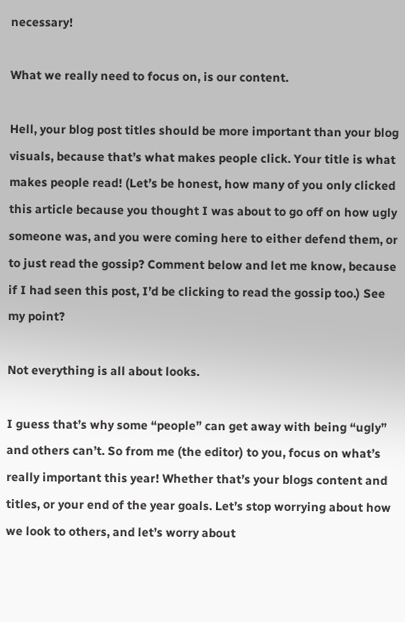necessary!

What we really need to focus on, is our content.

Hell, your blog post titles should be more important than your blog visuals, because that’s what makes people click. Your title is what makes people read! (Let’s be honest, how many of you only clicked this article because you thought I was about to go off on how ugly someone was, and you were coming here to either defend them, or to just read the gossip? Comment below and let me know, because if I had seen this post, I’d be clicking to read the gossip too.) See my point?

Not everything is all about looks.

I guess that’s why some “people” can get away with being “ugly” and others can’t. So from me (the editor) to you, focus on what’s really important this year! Whether that’s your blogs content and titles, or your end of the year goals. Let’s stop worrying about how we look to others, and let’s worry about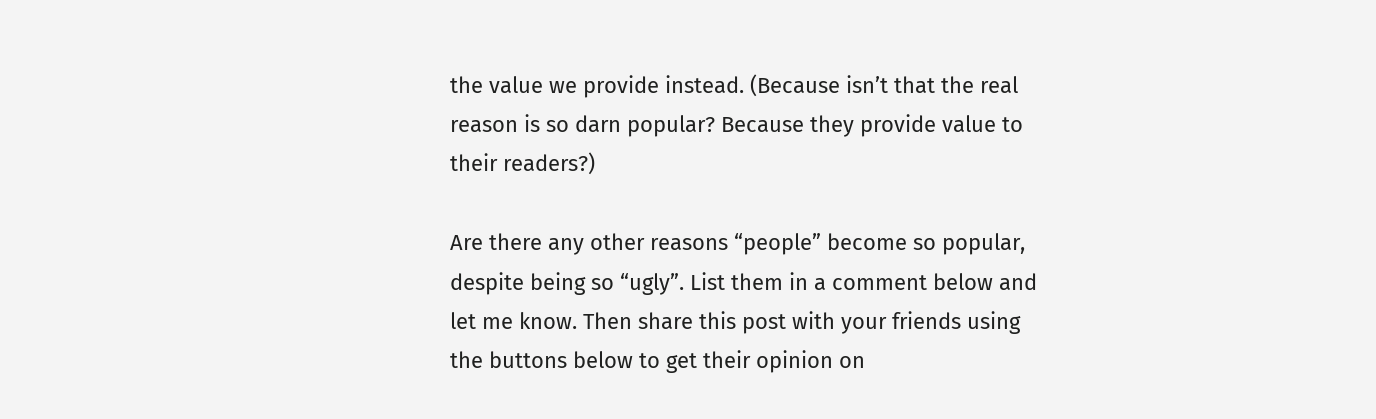the value we provide instead. (Because isn’t that the real reason is so darn popular? Because they provide value to their readers?)

Are there any other reasons “people” become so popular, despite being so “ugly”. List them in a comment below and let me know. Then share this post with your friends using the buttons below to get their opinion on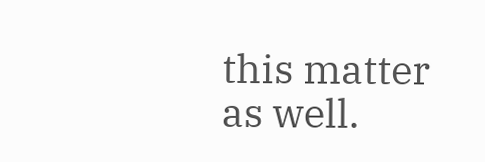this matter as well.